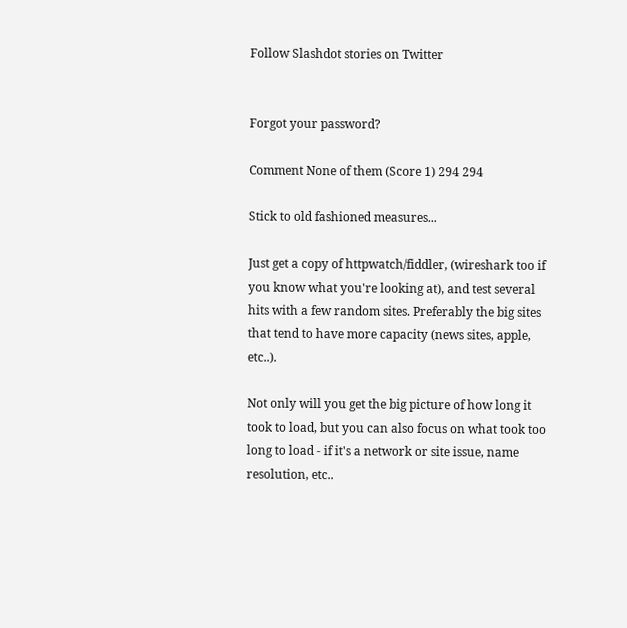Follow Slashdot stories on Twitter


Forgot your password?

Comment None of them (Score 1) 294 294

Stick to old fashioned measures...

Just get a copy of httpwatch/fiddler, (wireshark too if you know what you're looking at), and test several hits with a few random sites. Preferably the big sites that tend to have more capacity (news sites, apple, etc..).

Not only will you get the big picture of how long it took to load, but you can also focus on what took too long to load - if it's a network or site issue, name resolution, etc..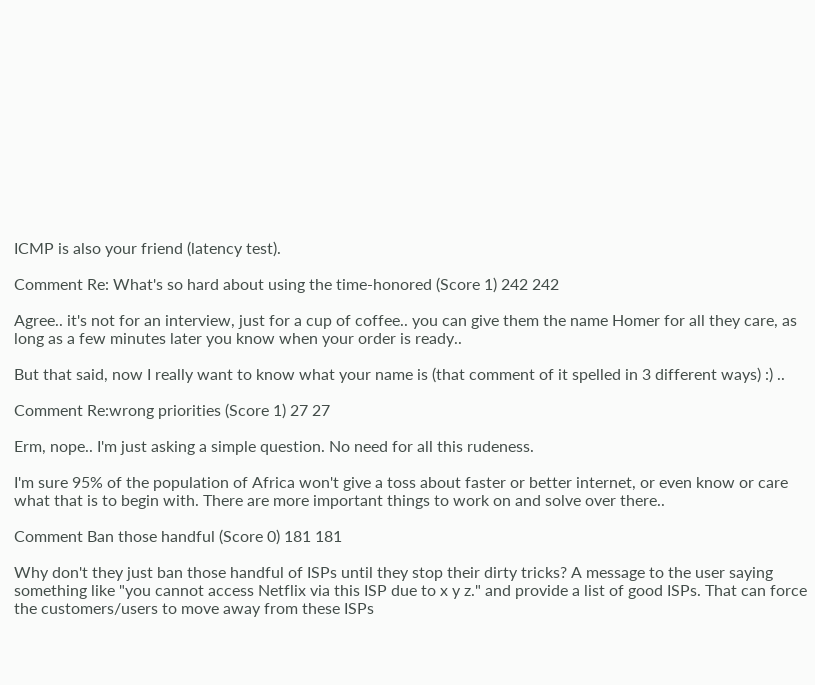ICMP is also your friend (latency test).

Comment Re: What's so hard about using the time-honored (Score 1) 242 242

Agree.. it's not for an interview, just for a cup of coffee.. you can give them the name Homer for all they care, as long as a few minutes later you know when your order is ready..

But that said, now I really want to know what your name is (that comment of it spelled in 3 different ways) :) ..

Comment Re:wrong priorities (Score 1) 27 27

Erm, nope.. I'm just asking a simple question. No need for all this rudeness.

I'm sure 95% of the population of Africa won't give a toss about faster or better internet, or even know or care what that is to begin with. There are more important things to work on and solve over there..

Comment Ban those handful (Score 0) 181 181

Why don't they just ban those handful of ISPs until they stop their dirty tricks? A message to the user saying something like "you cannot access Netflix via this ISP due to x y z." and provide a list of good ISPs. That can force the customers/users to move away from these ISPs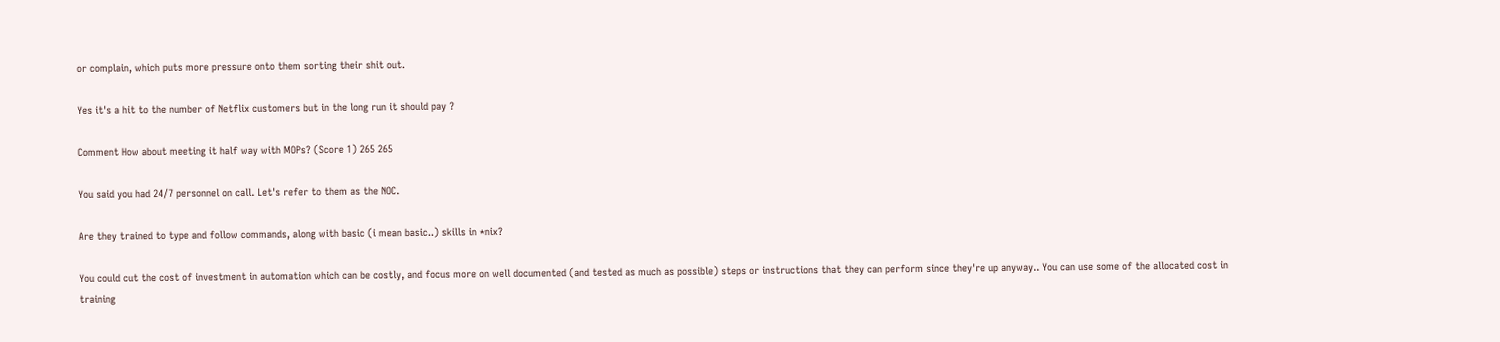or complain, which puts more pressure onto them sorting their shit out.

Yes it's a hit to the number of Netflix customers but in the long run it should pay ?

Comment How about meeting it half way with MOPs? (Score 1) 265 265

You said you had 24/7 personnel on call. Let's refer to them as the NOC.

Are they trained to type and follow commands, along with basic (i mean basic..) skills in *nix?

You could cut the cost of investment in automation which can be costly, and focus more on well documented (and tested as much as possible) steps or instructions that they can perform since they're up anyway.. You can use some of the allocated cost in training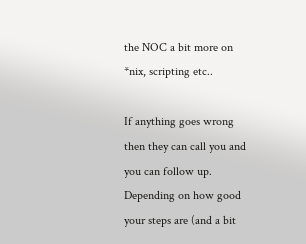the NOC a bit more on *nix, scripting etc..

If anything goes wrong then they can call you and you can follow up. Depending on how good your steps are (and a bit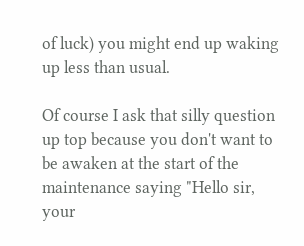of luck) you might end up waking up less than usual.

Of course I ask that silly question up top because you don't want to be awaken at the start of the maintenance saying "Hello sir, your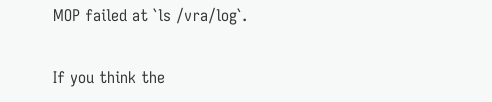MOP failed at `ls /vra/log`.

If you think the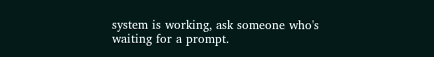system is working, ask someone who's waiting for a prompt.